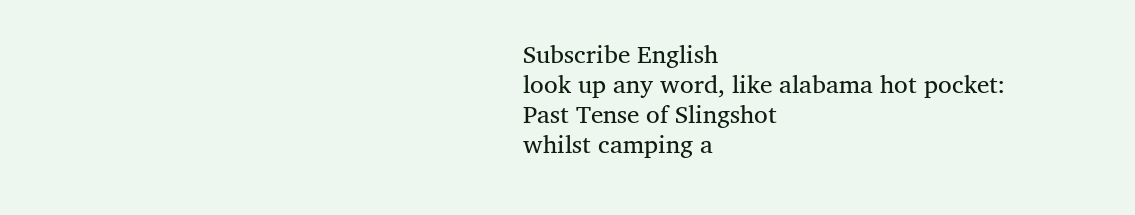Subscribe English
look up any word, like alabama hot pocket:
Past Tense of Slingshot
whilst camping a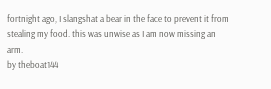fortnight ago, I slangshat a bear in the face to prevent it from stealing my food. this was unwise as I am now missing an arm.
by theboat144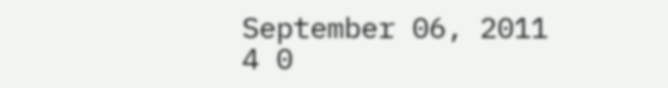September 06, 2011
4 0